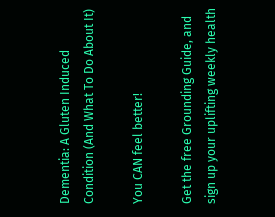Dementia: A Gluten Induced Condition (And What To Do About It)

You CAN feel better!

Get the free Grounding Guide, and sign up your uplifting weekly health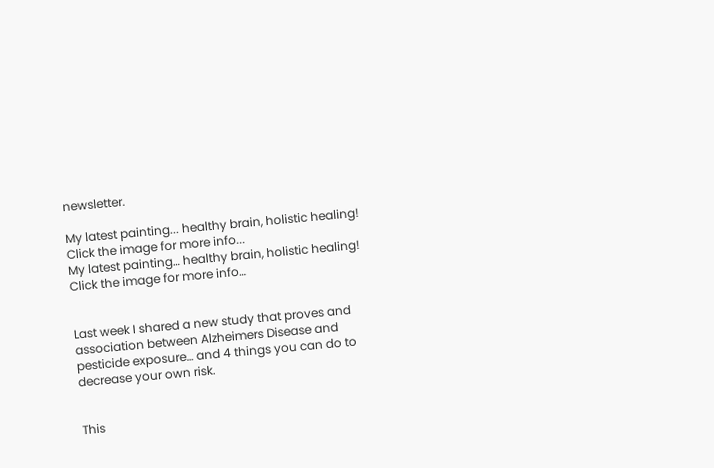newsletter.

My latest painting... healthy brain, holistic healing!  Click the image for more info...
My latest painting… healthy brain, holistic healing! Click the image for more info…


Last week I shared a new study that proves and association between Alzheimers Disease and pesticide exposure… and 4 things you can do to decrease your own risk.


This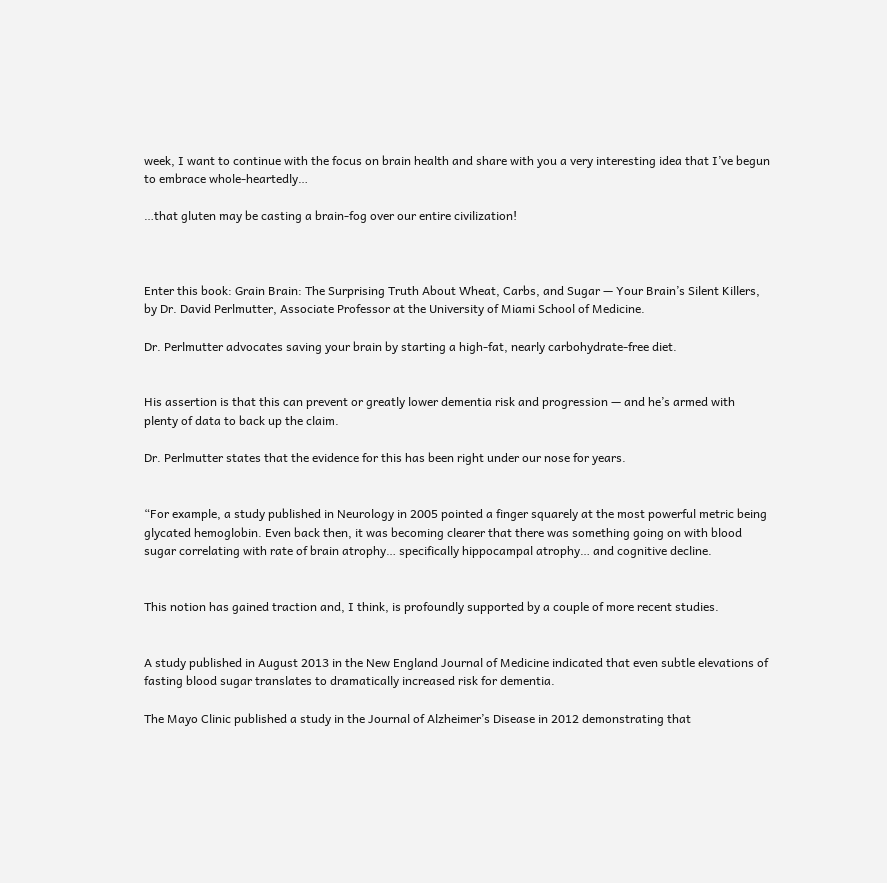week, I want to continue with the focus on brain health and share with you a very interesting idea that I’ve begun to embrace whole-heartedly…

…that gluten may be casting a brain-fog over our entire civilization!



Enter this book: Grain Brain: The Surprising Truth About Wheat, Carbs, and Sugar — Your Brain’s Silent Killers, by Dr. David Perlmutter, Associate Professor at the University of Miami School of Medicine.

Dr. Perlmutter advocates saving your brain by starting a high-fat, nearly carbohydrate-free diet.


His assertion is that this can prevent or greatly lower dementia risk and progression — and he’s armed with plenty of data to back up the claim.

Dr. Perlmutter states that the evidence for this has been right under our nose for years.


“For example, a study published in Neurology in 2005 pointed a finger squarely at the most powerful metric being glycated hemoglobin. Even back then, it was becoming clearer that there was something going on with blood sugar correlating with rate of brain atrophy… specifically hippocampal atrophy… and cognitive decline.


This notion has gained traction and, I think, is profoundly supported by a couple of more recent studies.


A study published in August 2013 in the New England Journal of Medicine indicated that even subtle elevations of fasting blood sugar translates to dramatically increased risk for dementia.

The Mayo Clinic published a study in the Journal of Alzheimer’s Disease in 2012 demonstrating that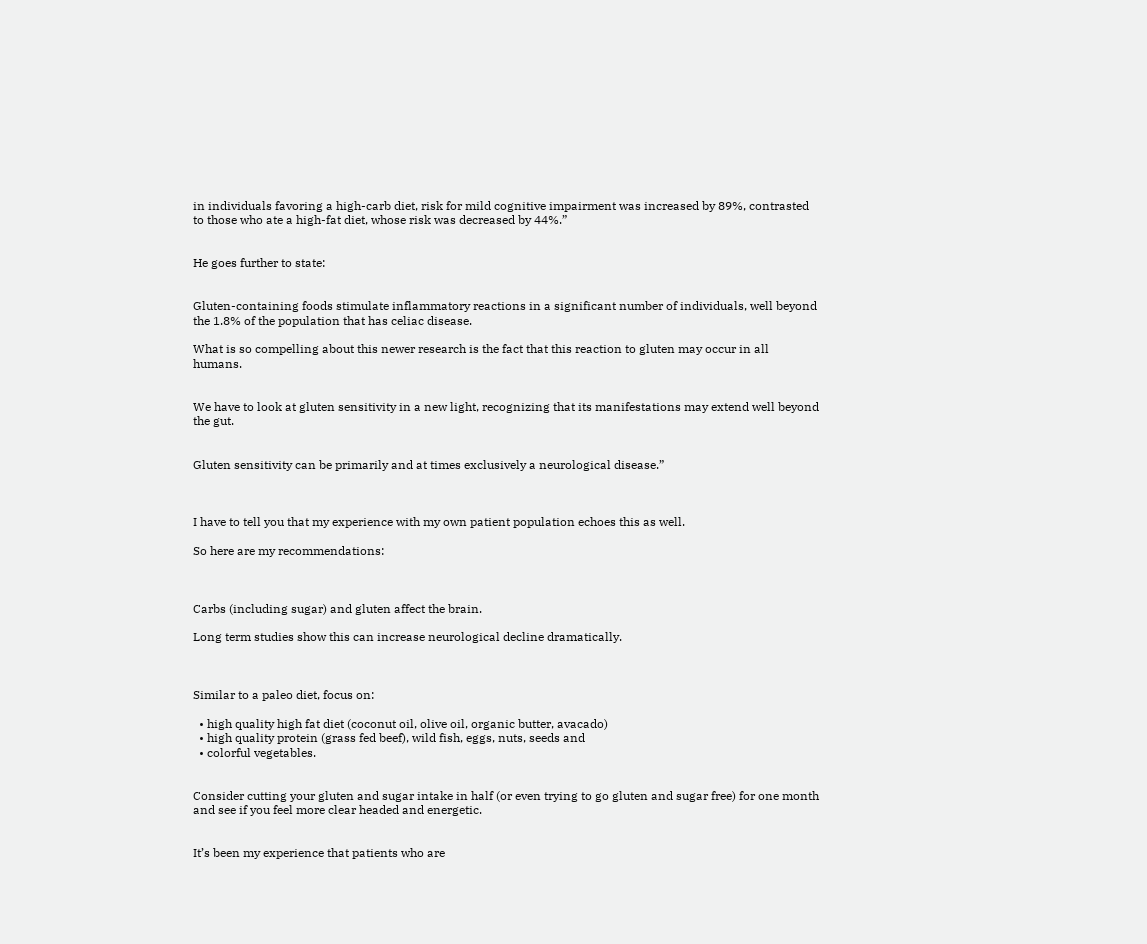in individuals favoring a high-carb diet, risk for mild cognitive impairment was increased by 89%, contrasted to those who ate a high-fat diet, whose risk was decreased by 44%.”


He goes further to state:


Gluten-containing foods stimulate inflammatory reactions in a significant number of individuals, well beyond the 1.8% of the population that has celiac disease.

What is so compelling about this newer research is the fact that this reaction to gluten may occur in all humans.


We have to look at gluten sensitivity in a new light, recognizing that its manifestations may extend well beyond the gut.


Gluten sensitivity can be primarily and at times exclusively a neurological disease.”



I have to tell you that my experience with my own patient population echoes this as well.

So here are my recommendations:



Carbs (including sugar) and gluten affect the brain.

Long term studies show this can increase neurological decline dramatically.



Similar to a paleo diet, focus on:

  • high quality high fat diet (coconut oil, olive oil, organic butter, avacado)
  • high quality protein (grass fed beef), wild fish, eggs, nuts, seeds and
  • colorful vegetables.


Consider cutting your gluten and sugar intake in half (or even trying to go gluten and sugar free) for one month and see if you feel more clear headed and energetic.


It’s been my experience that patients who are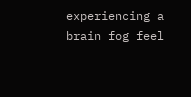experiencing a brain fog feel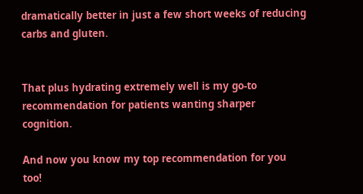dramatically better in just a few short weeks of reducing carbs and gluten.


That plus hydrating extremely well is my go-to recommendation for patients wanting sharper cognition.

And now you know my top recommendation for you too!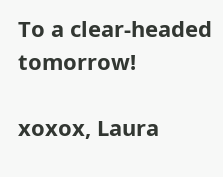To a clear-headed tomorrow!

xoxox, Laura